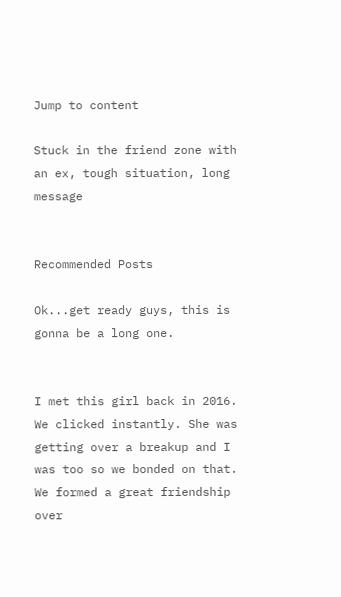Jump to content

Stuck in the friend zone with an ex, tough situation, long message


Recommended Posts

Ok...get ready guys, this is gonna be a long one.


I met this girl back in 2016. We clicked instantly. She was getting over a breakup and I was too so we bonded on that. We formed a great friendship over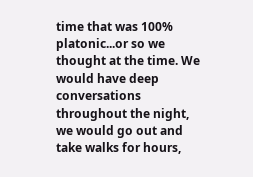time that was 100% platonic...or so we thought at the time. We would have deep conversations throughout the night, we would go out and take walks for hours,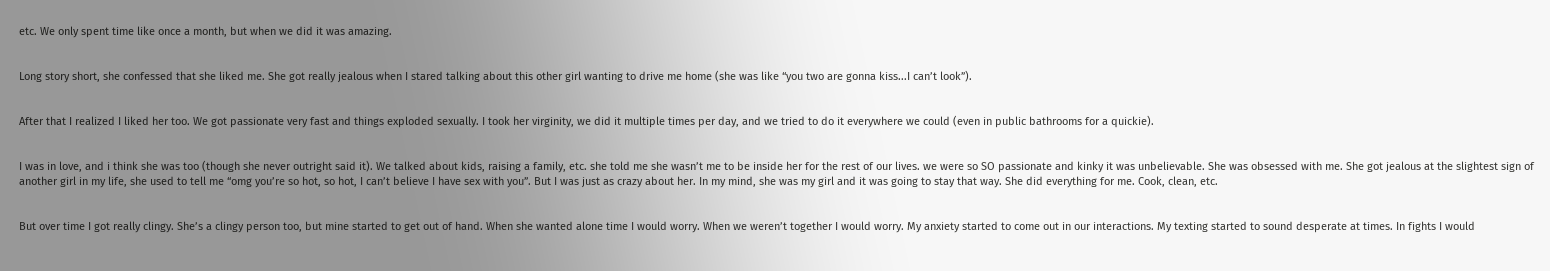etc. We only spent time like once a month, but when we did it was amazing.


Long story short, she confessed that she liked me. She got really jealous when I stared talking about this other girl wanting to drive me home (she was like “you two are gonna kiss...I can’t look”).


After that I realized I liked her too. We got passionate very fast and things exploded sexually. I took her virginity, we did it multiple times per day, and we tried to do it everywhere we could (even in public bathrooms for a quickie).


I was in love, and i think she was too (though she never outright said it). We talked about kids, raising a family, etc. she told me she wasn’t me to be inside her for the rest of our lives. we were so SO passionate and kinky it was unbelievable. She was obsessed with me. She got jealous at the slightest sign of another girl in my life, she used to tell me “omg you’re so hot, so hot, I can’t believe I have sex with you”. But I was just as crazy about her. In my mind, she was my girl and it was going to stay that way. She did everything for me. Cook, clean, etc.


But over time I got really clingy. She’s a clingy person too, but mine started to get out of hand. When she wanted alone time I would worry. When we weren’t together I would worry. My anxiety started to come out in our interactions. My texting started to sound desperate at times. In fights I would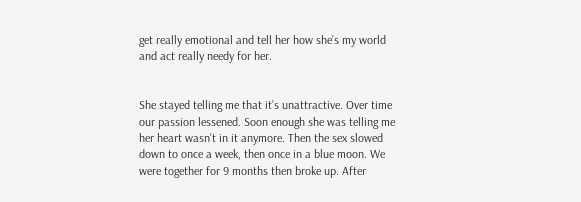get really emotional and tell her how she’s my world and act really needy for her.


She stayed telling me that it’s unattractive. Over time our passion lessened. Soon enough she was telling me her heart wasn’t in it anymore. Then the sex slowed down to once a week, then once in a blue moon. We were together for 9 months then broke up. After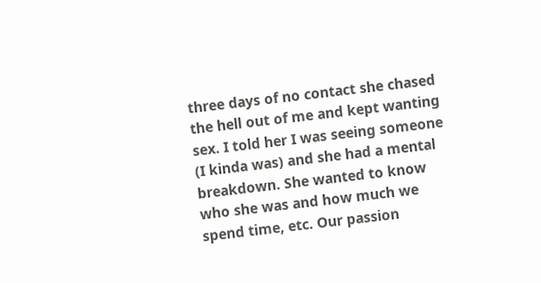three days of no contact she chased the hell out of me and kept wanting sex. I told her I was seeing someone (I kinda was) and she had a mental breakdown. She wanted to know who she was and how much we spend time, etc. Our passion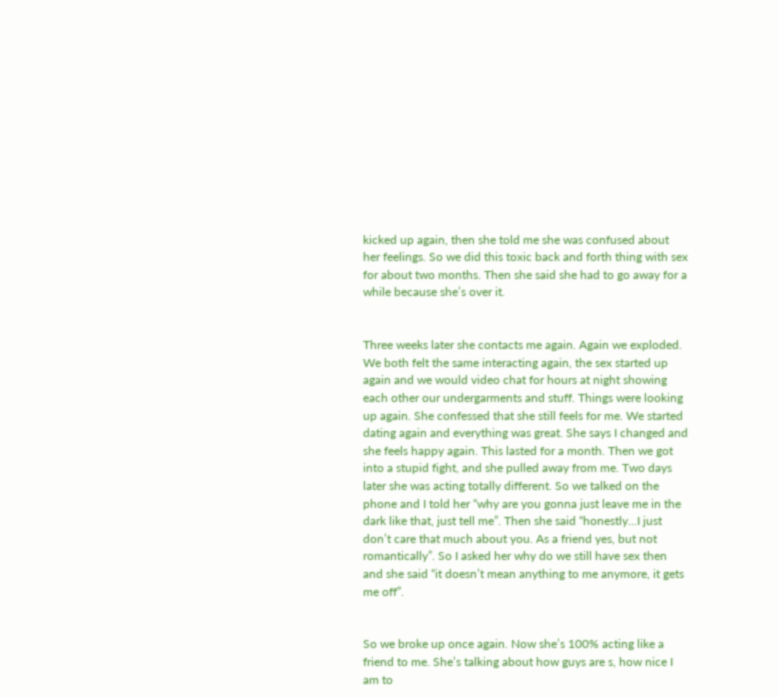kicked up again, then she told me she was confused about her feelings. So we did this toxic back and forth thing with sex for about two months. Then she said she had to go away for a while because she’s over it.


Three weeks later she contacts me again. Again we exploded. We both felt the same interacting again, the sex started up again and we would video chat for hours at night showing each other our undergarments and stuff. Things were looking up again. She confessed that she still feels for me. We started dating again and everything was great. She says I changed and she feels happy again. This lasted for a month. Then we got into a stupid fight, and she pulled away from me. Two days later she was acting totally different. So we talked on the phone and I told her “why are you gonna just leave me in the dark like that, just tell me”. Then she said “honestly...I just don’t care that much about you. As a friend yes, but not romantically”. So I asked her why do we still have sex then and she said “it doesn’t mean anything to me anymore, it gets me off”.


So we broke up once again. Now she’s 100% acting like a friend to me. She’s talking about how guys are s, how nice I am to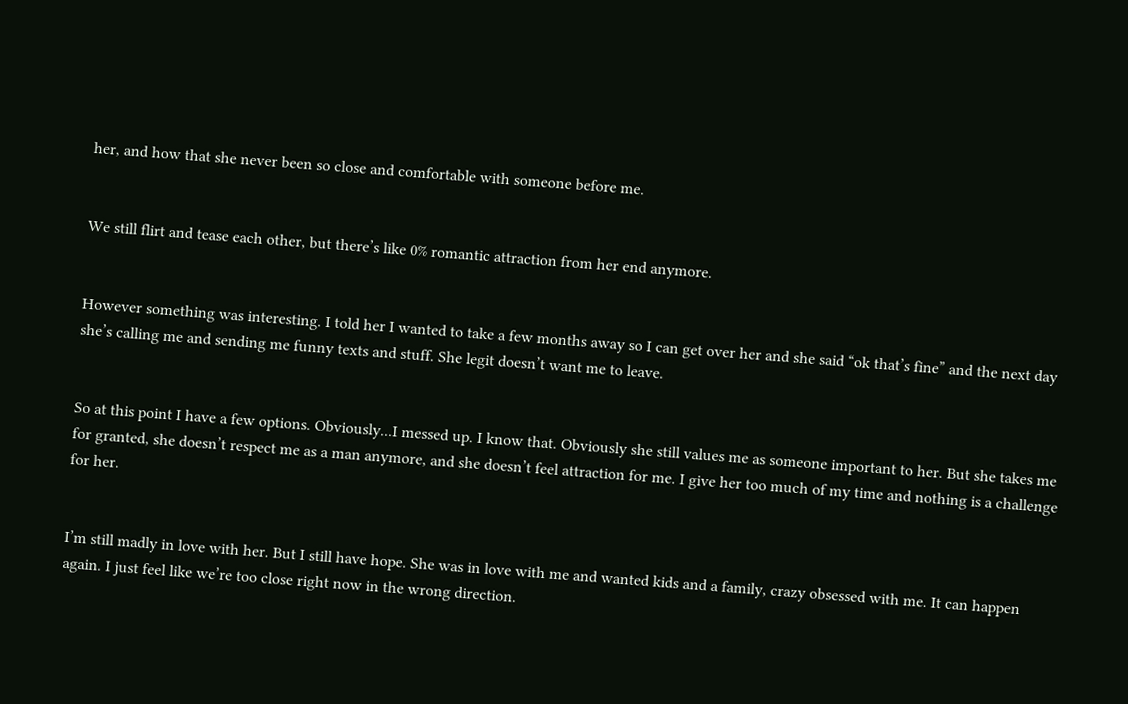her, and how that she never been so close and comfortable with someone before me.


We still flirt and tease each other, but there’s like 0% romantic attraction from her end anymore.


However something was interesting. I told her I wanted to take a few months away so I can get over her and she said “ok that’s fine” and the next day she’s calling me and sending me funny texts and stuff. She legit doesn’t want me to leave.


So at this point I have a few options. Obviously...I messed up. I know that. Obviously she still values me as someone important to her. But she takes me for granted, she doesn’t respect me as a man anymore, and she doesn’t feel attraction for me. I give her too much of my time and nothing is a challenge for her.


I’m still madly in love with her. But I still have hope. She was in love with me and wanted kids and a family, crazy obsessed with me. It can happen again. I just feel like we’re too close right now in the wrong direction.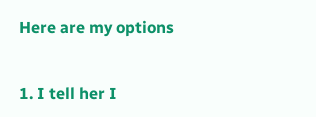Here are my options


1. I tell her I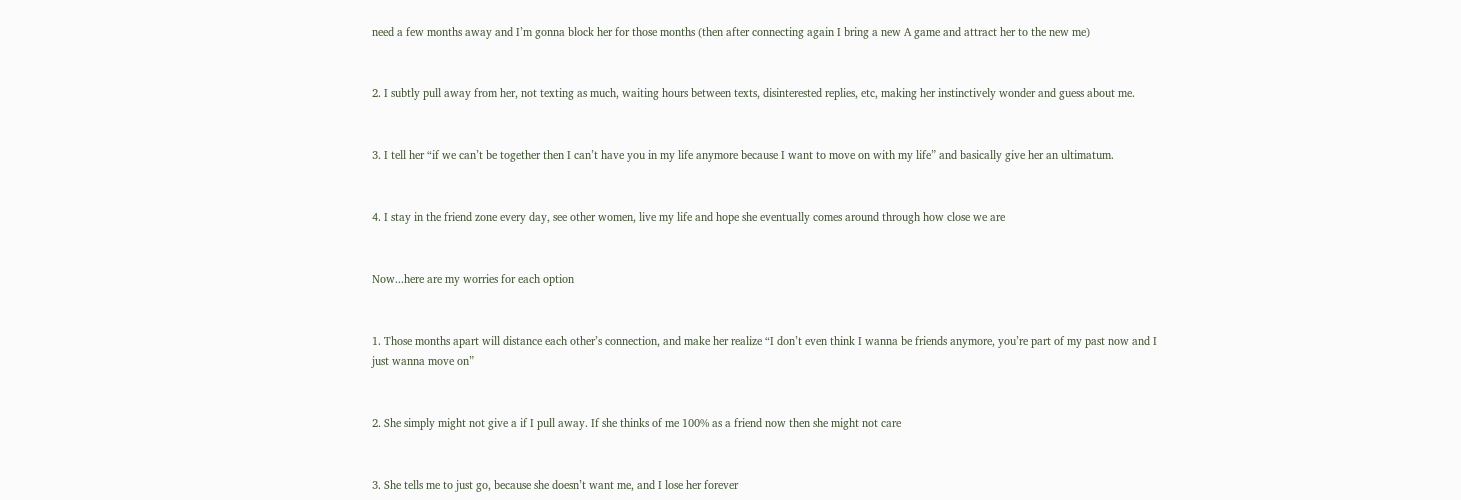need a few months away and I’m gonna block her for those months (then after connecting again I bring a new A game and attract her to the new me)


2. I subtly pull away from her, not texting as much, waiting hours between texts, disinterested replies, etc, making her instinctively wonder and guess about me.


3. I tell her “if we can’t be together then I can’t have you in my life anymore because I want to move on with my life” and basically give her an ultimatum.


4. I stay in the friend zone every day, see other women, live my life and hope she eventually comes around through how close we are


Now...here are my worries for each option


1. Those months apart will distance each other’s connection, and make her realize “I don’t even think I wanna be friends anymore, you’re part of my past now and I just wanna move on”


2. She simply might not give a if I pull away. If she thinks of me 100% as a friend now then she might not care


3. She tells me to just go, because she doesn’t want me, and I lose her forever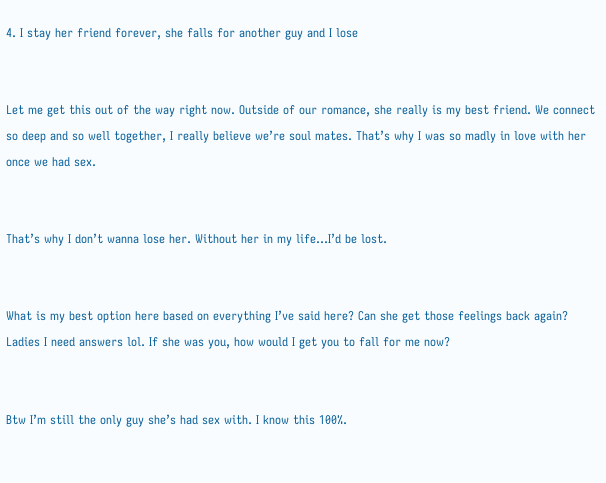4. I stay her friend forever, she falls for another guy and I lose


Let me get this out of the way right now. Outside of our romance, she really is my best friend. We connect so deep and so well together, I really believe we’re soul mates. That’s why I was so madly in love with her once we had sex.


That’s why I don’t wanna lose her. Without her in my life...I’d be lost.


What is my best option here based on everything I’ve said here? Can she get those feelings back again? Ladies I need answers lol. If she was you, how would I get you to fall for me now?


Btw I’m still the only guy she’s had sex with. I know this 100%.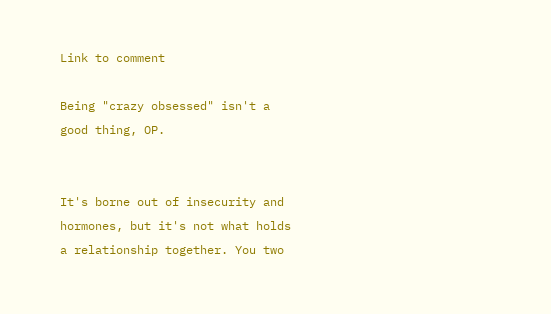Link to comment

Being "crazy obsessed" isn't a good thing, OP.


It's borne out of insecurity and hormones, but it's not what holds a relationship together. You two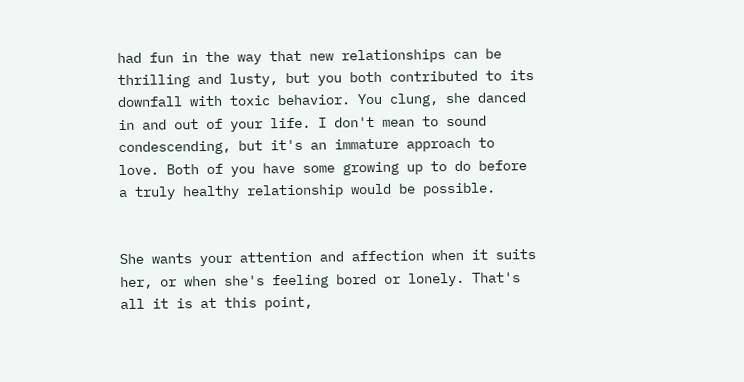had fun in the way that new relationships can be thrilling and lusty, but you both contributed to its downfall with toxic behavior. You clung, she danced in and out of your life. I don't mean to sound condescending, but it's an immature approach to love. Both of you have some growing up to do before a truly healthy relationship would be possible.


She wants your attention and affection when it suits her, or when she's feeling bored or lonely. That's all it is at this point,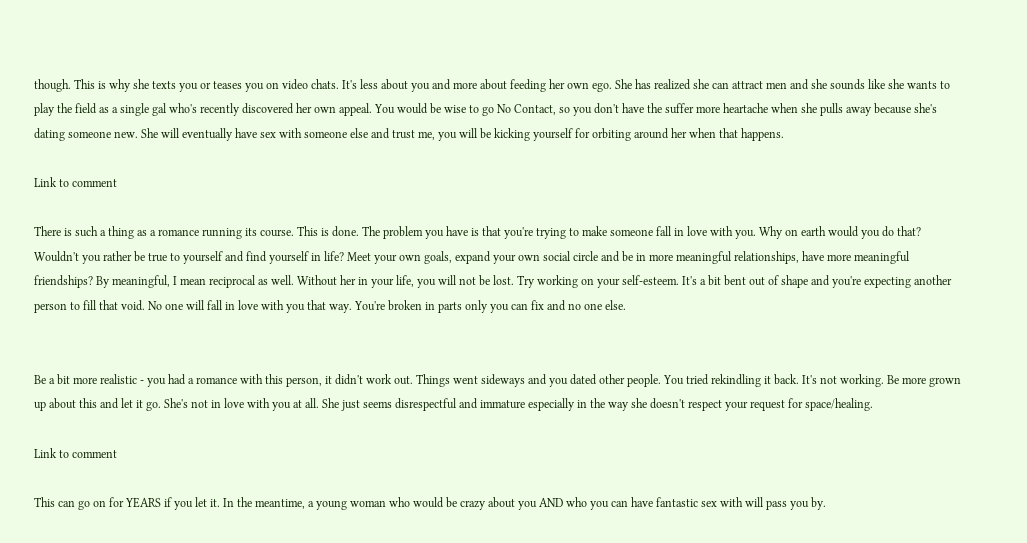though. This is why she texts you or teases you on video chats. It's less about you and more about feeding her own ego. She has realized she can attract men and she sounds like she wants to play the field as a single gal who's recently discovered her own appeal. You would be wise to go No Contact, so you don't have the suffer more heartache when she pulls away because she's dating someone new. She will eventually have sex with someone else and trust me, you will be kicking yourself for orbiting around her when that happens.

Link to comment

There is such a thing as a romance running its course. This is done. The problem you have is that you're trying to make someone fall in love with you. Why on earth would you do that? Wouldn't you rather be true to yourself and find yourself in life? Meet your own goals, expand your own social circle and be in more meaningful relationships, have more meaningful friendships? By meaningful, I mean reciprocal as well. Without her in your life, you will not be lost. Try working on your self-esteem. It's a bit bent out of shape and you're expecting another person to fill that void. No one will fall in love with you that way. You're broken in parts only you can fix and no one else.


Be a bit more realistic - you had a romance with this person, it didn't work out. Things went sideways and you dated other people. You tried rekindling it back. It's not working. Be more grown up about this and let it go. She's not in love with you at all. She just seems disrespectful and immature especially in the way she doesn't respect your request for space/healing.

Link to comment

This can go on for YEARS if you let it. In the meantime, a young woman who would be crazy about you AND who you can have fantastic sex with will pass you by.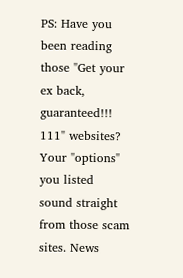PS: Have you been reading those "Get your ex back, guaranteed!!! 111" websites? Your "options" you listed sound straight from those scam sites. News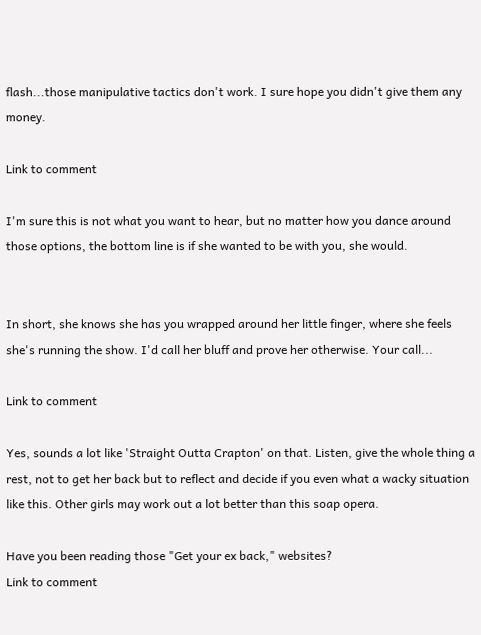flash...those manipulative tactics don't work. I sure hope you didn't give them any money.

Link to comment

I'm sure this is not what you want to hear, but no matter how you dance around those options, the bottom line is if she wanted to be with you, she would.


In short, she knows she has you wrapped around her little finger, where she feels she's running the show. I'd call her bluff and prove her otherwise. Your call...

Link to comment

Yes, sounds a lot like 'Straight Outta Crapton' on that. Listen, give the whole thing a rest, not to get her back but to reflect and decide if you even what a wacky situation like this. Other girls may work out a lot better than this soap opera.

Have you been reading those "Get your ex back," websites?
Link to comment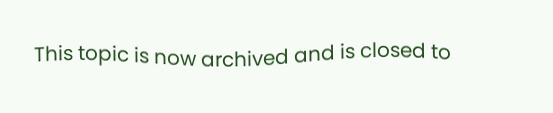This topic is now archived and is closed to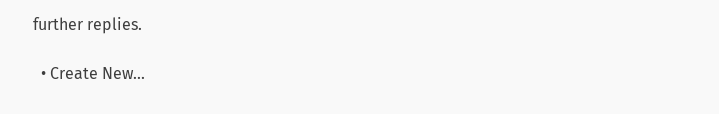further replies.

  • Create New...